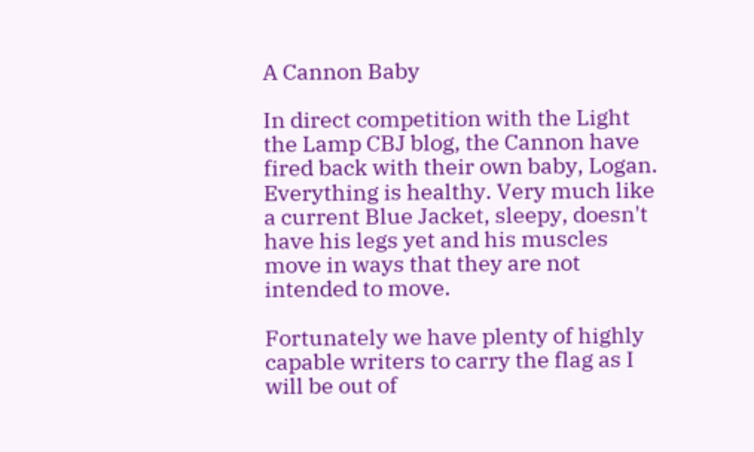A Cannon Baby

In direct competition with the Light the Lamp CBJ blog, the Cannon have fired back with their own baby, Logan. Everything is healthy. Very much like a current Blue Jacket, sleepy, doesn't have his legs yet and his muscles move in ways that they are not intended to move.

Fortunately we have plenty of highly capable writers to carry the flag as I will be out of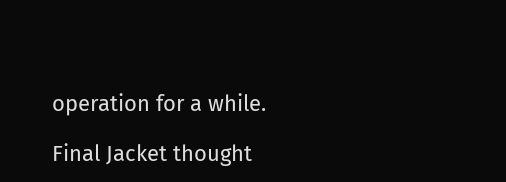operation for a while.

Final Jacket thought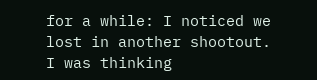for a while: I noticed we lost in another shootout. I was thinking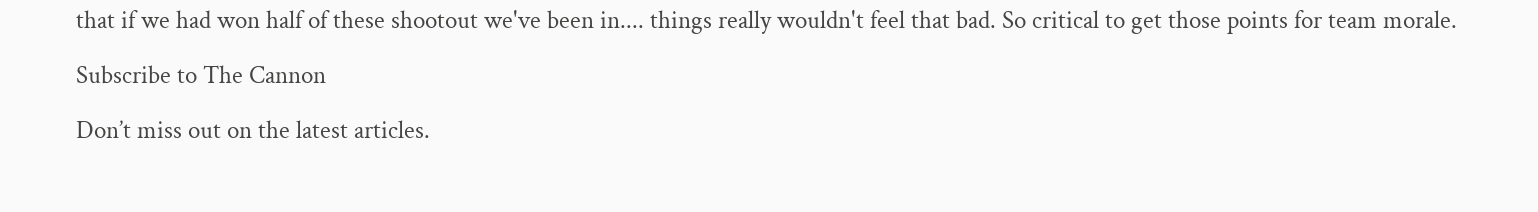that if we had won half of these shootout we've been in.... things really wouldn't feel that bad. So critical to get those points for team morale.

Subscribe to The Cannon

Don’t miss out on the latest articles.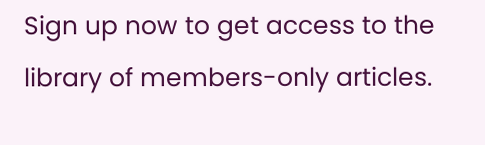Sign up now to get access to the library of members-only articles.